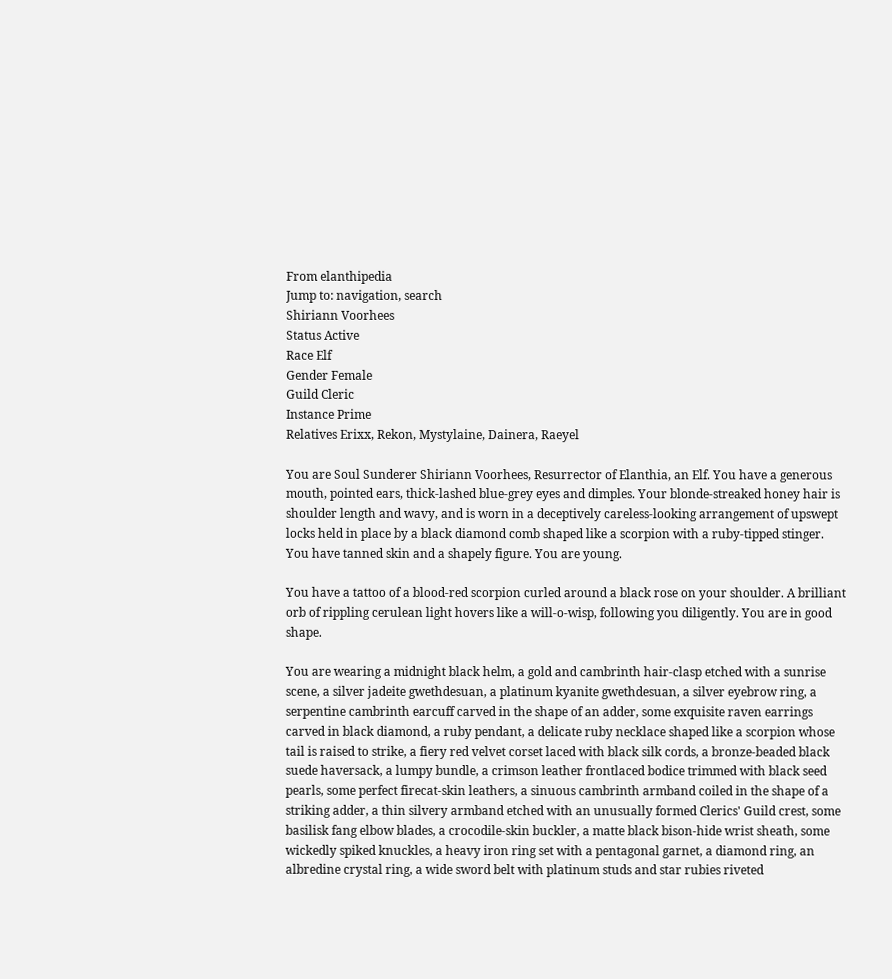From elanthipedia
Jump to: navigation, search
Shiriann Voorhees
Status Active
Race Elf
Gender Female
Guild Cleric
Instance Prime
Relatives Erixx, Rekon, Mystylaine, Dainera, Raeyel

You are Soul Sunderer Shiriann Voorhees, Resurrector of Elanthia, an Elf. You have a generous mouth, pointed ears, thick-lashed blue-grey eyes and dimples. Your blonde-streaked honey hair is shoulder length and wavy, and is worn in a deceptively careless-looking arrangement of upswept locks held in place by a black diamond comb shaped like a scorpion with a ruby-tipped stinger. You have tanned skin and a shapely figure. You are young.

You have a tattoo of a blood-red scorpion curled around a black rose on your shoulder. A brilliant orb of rippling cerulean light hovers like a will-o-wisp, following you diligently. You are in good shape.

You are wearing a midnight black helm, a gold and cambrinth hair-clasp etched with a sunrise scene, a silver jadeite gwethdesuan, a platinum kyanite gwethdesuan, a silver eyebrow ring, a serpentine cambrinth earcuff carved in the shape of an adder, some exquisite raven earrings carved in black diamond, a ruby pendant, a delicate ruby necklace shaped like a scorpion whose tail is raised to strike, a fiery red velvet corset laced with black silk cords, a bronze-beaded black suede haversack, a lumpy bundle, a crimson leather frontlaced bodice trimmed with black seed pearls, some perfect firecat-skin leathers, a sinuous cambrinth armband coiled in the shape of a striking adder, a thin silvery armband etched with an unusually formed Clerics' Guild crest, some basilisk fang elbow blades, a crocodile-skin buckler, a matte black bison-hide wrist sheath, some wickedly spiked knuckles, a heavy iron ring set with a pentagonal garnet, a diamond ring, an albredine crystal ring, a wide sword belt with platinum studs and star rubies riveted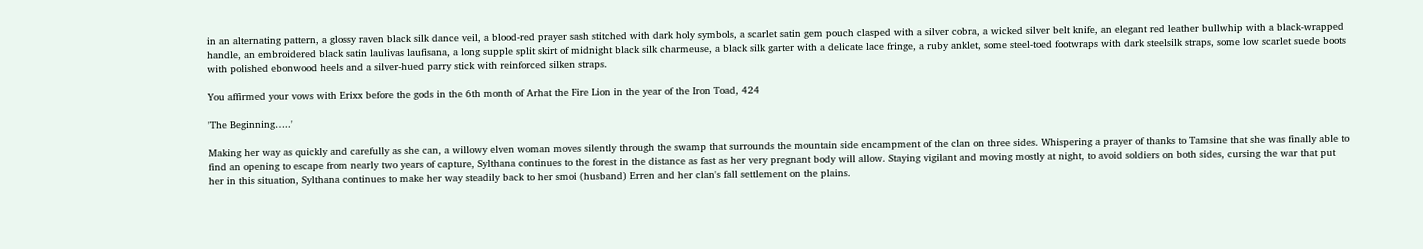in an alternating pattern, a glossy raven black silk dance veil, a blood-red prayer sash stitched with dark holy symbols, a scarlet satin gem pouch clasped with a silver cobra, a wicked silver belt knife, an elegant red leather bullwhip with a black-wrapped handle, an embroidered black satin laulivas laufisana, a long supple split skirt of midnight black silk charmeuse, a black silk garter with a delicate lace fringe, a ruby anklet, some steel-toed footwraps with dark steelsilk straps, some low scarlet suede boots with polished ebonwood heels and a silver-hued parry stick with reinforced silken straps.

You affirmed your vows with Erixx before the gods in the 6th month of Arhat the Fire Lion in the year of the Iron Toad, 424

'The Beginning…..'

Making her way as quickly and carefully as she can, a willowy elven woman moves silently through the swamp that surrounds the mountain side encampment of the clan on three sides. Whispering a prayer of thanks to Tamsine that she was finally able to find an opening to escape from nearly two years of capture, Sylthana continues to the forest in the distance as fast as her very pregnant body will allow. Staying vigilant and moving mostly at night, to avoid soldiers on both sides, cursing the war that put her in this situation, Sylthana continues to make her way steadily back to her smoi (husband) Erren and her clan's fall settlement on the plains.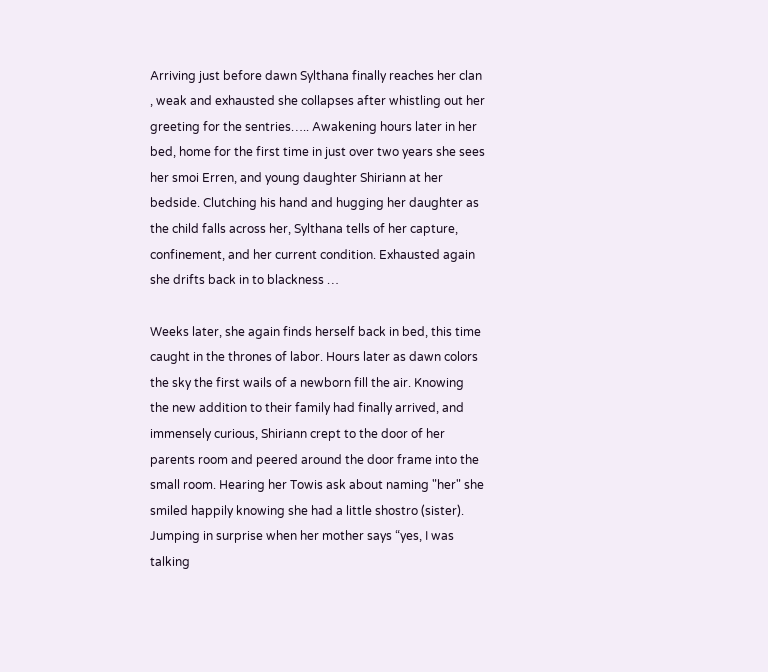Arriving just before dawn Sylthana finally reaches her clan , weak and exhausted she collapses after whistling out her greeting for the sentries….. Awakening hours later in her bed, home for the first time in just over two years she sees her smoi Erren, and young daughter Shiriann at her bedside. Clutching his hand and hugging her daughter as the child falls across her, Sylthana tells of her capture, confinement, and her current condition. Exhausted again she drifts back in to blackness …

Weeks later, she again finds herself back in bed, this time caught in the thrones of labor. Hours later as dawn colors the sky the first wails of a newborn fill the air. Knowing the new addition to their family had finally arrived, and immensely curious, Shiriann crept to the door of her parents room and peered around the door frame into the small room. Hearing her Towis ask about naming "her" she smiled happily knowing she had a little shostro (sister). Jumping in surprise when her mother says “yes, I was talking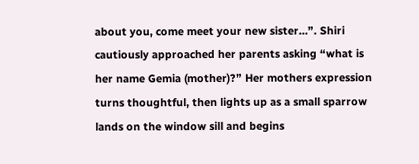about you, come meet your new sister…”. Shiri cautiously approached her parents asking “what is her name Gemia (mother)?” Her mothers expression turns thoughtful, then lights up as a small sparrow lands on the window sill and begins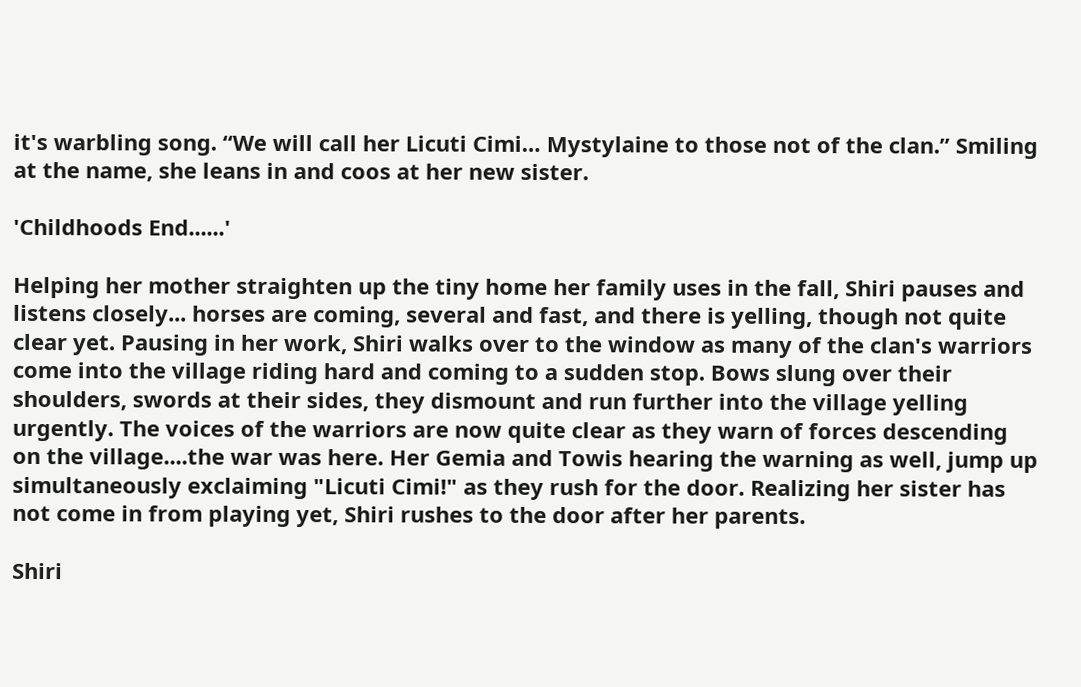it's warbling song. “We will call her Licuti Cimi… Mystylaine to those not of the clan.” Smiling at the name, she leans in and coos at her new sister.

'Childhoods End......'

Helping her mother straighten up the tiny home her family uses in the fall, Shiri pauses and listens closely... horses are coming, several and fast, and there is yelling, though not quite clear yet. Pausing in her work, Shiri walks over to the window as many of the clan's warriors come into the village riding hard and coming to a sudden stop. Bows slung over their shoulders, swords at their sides, they dismount and run further into the village yelling urgently. The voices of the warriors are now quite clear as they warn of forces descending on the village....the war was here. Her Gemia and Towis hearing the warning as well, jump up simultaneously exclaiming "Licuti Cimi!" as they rush for the door. Realizing her sister has not come in from playing yet, Shiri rushes to the door after her parents.

Shiri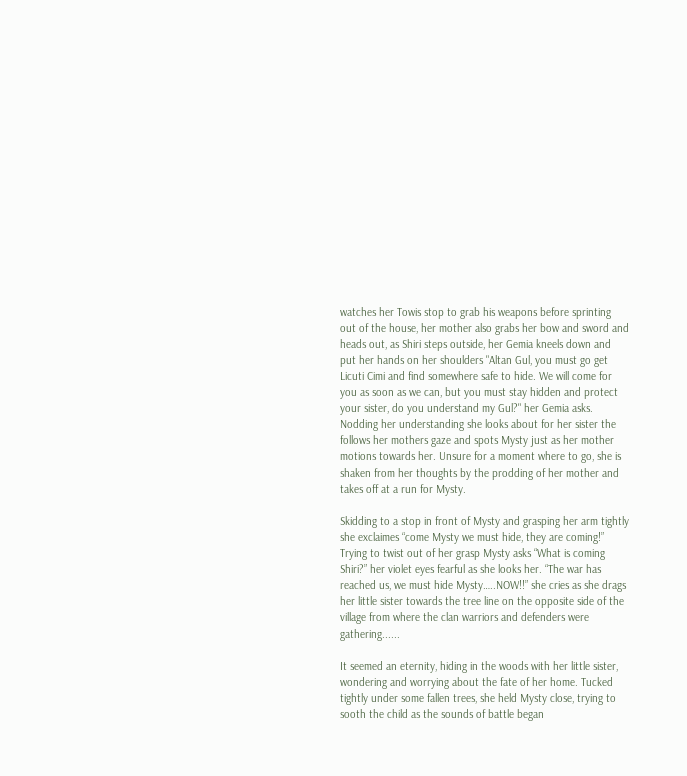watches her Towis stop to grab his weapons before sprinting out of the house, her mother also grabs her bow and sword and heads out, as Shiri steps outside, her Gemia kneels down and put her hands on her shoulders "Altan Gul, you must go get Licuti Cimi and find somewhere safe to hide. We will come for you as soon as we can, but you must stay hidden and protect your sister, do you understand my Gul?" her Gemia asks. Nodding her understanding she looks about for her sister the follows her mothers gaze and spots Mysty just as her mother motions towards her. Unsure for a moment where to go, she is shaken from her thoughts by the prodding of her mother and takes off at a run for Mysty.

Skidding to a stop in front of Mysty and grasping her arm tightly she exclaimes “come Mysty we must hide, they are coming!” Trying to twist out of her grasp Mysty asks “What is coming Shiri?” her violet eyes fearful as she looks her. “The war has reached us, we must hide Mysty…..NOW!!” she cries as she drags her little sister towards the tree line on the opposite side of the village from where the clan warriors and defenders were gathering......

It seemed an eternity, hiding in the woods with her little sister, wondering and worrying about the fate of her home. Tucked tightly under some fallen trees, she held Mysty close, trying to sooth the child as the sounds of battle began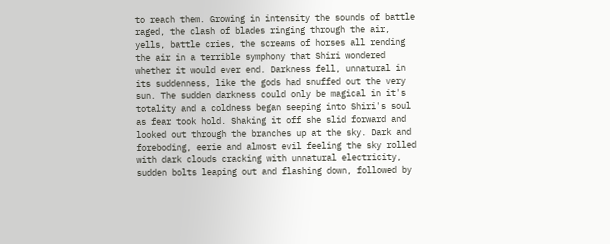to reach them. Growing in intensity the sounds of battle raged, the clash of blades ringing through the air, yells, battle cries, the screams of horses all rending the air in a terrible symphony that Shiri wondered whether it would ever end. Darkness fell, unnatural in its suddenness, like the gods had snuffed out the very sun. The sudden darkness could only be magical in it's totality and a coldness began seeping into Shiri's soul as fear took hold. Shaking it off she slid forward and looked out through the branches up at the sky. Dark and foreboding, eerie and almost evil feeling the sky rolled with dark clouds cracking with unnatural electricity, sudden bolts leaping out and flashing down, followed by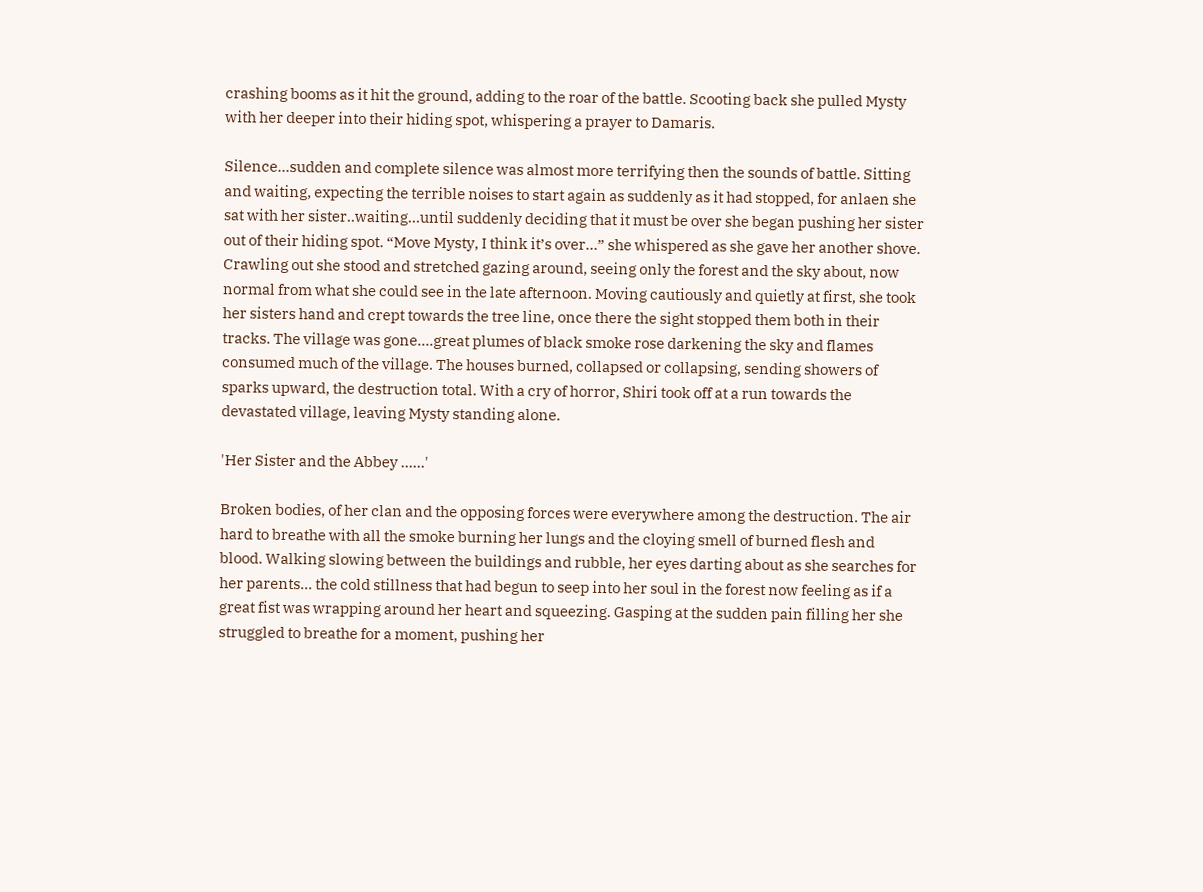crashing booms as it hit the ground, adding to the roar of the battle. Scooting back she pulled Mysty with her deeper into their hiding spot, whispering a prayer to Damaris.

Silence…sudden and complete silence was almost more terrifying then the sounds of battle. Sitting and waiting, expecting the terrible noises to start again as suddenly as it had stopped, for anlaen she sat with her sister..waiting…until suddenly deciding that it must be over she began pushing her sister out of their hiding spot. “Move Mysty, I think it’s over…” she whispered as she gave her another shove. Crawling out she stood and stretched gazing around, seeing only the forest and the sky about, now normal from what she could see in the late afternoon. Moving cautiously and quietly at first, she took her sisters hand and crept towards the tree line, once there the sight stopped them both in their tracks. The village was gone….great plumes of black smoke rose darkening the sky and flames consumed much of the village. The houses burned, collapsed or collapsing, sending showers of sparks upward, the destruction total. With a cry of horror, Shiri took off at a run towards the devastated village, leaving Mysty standing alone.

'Her Sister and the Abbey ......'

Broken bodies, of her clan and the opposing forces were everywhere among the destruction. The air hard to breathe with all the smoke burning her lungs and the cloying smell of burned flesh and blood. Walking slowing between the buildings and rubble, her eyes darting about as she searches for her parents... the cold stillness that had begun to seep into her soul in the forest now feeling as if a great fist was wrapping around her heart and squeezing. Gasping at the sudden pain filling her she struggled to breathe for a moment, pushing her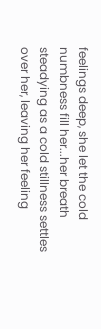feelings deep, she let the cold numbness fill her...her breath steadying as a cold stillness settles over her, leaving her feeling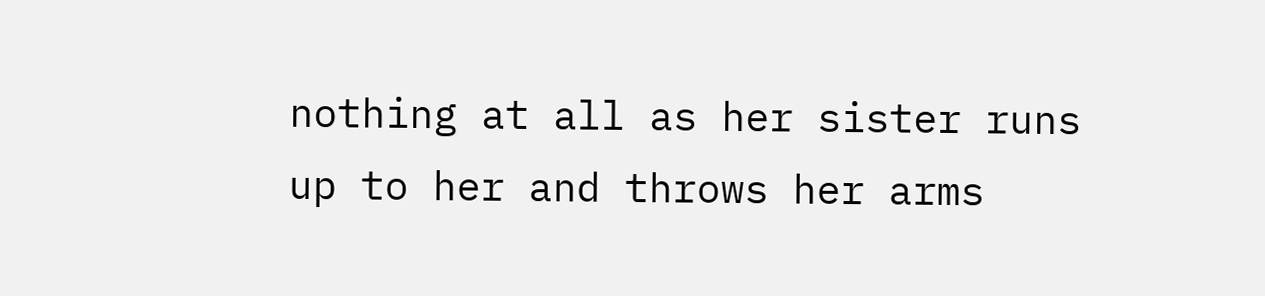nothing at all as her sister runs up to her and throws her arms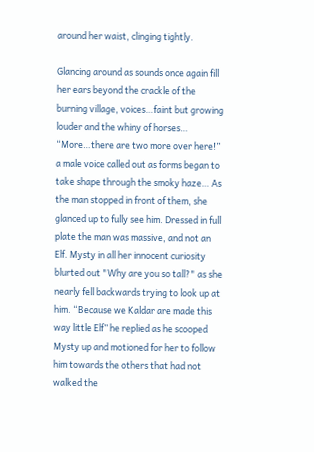around her waist, clinging tightly.

Glancing around as sounds once again fill her ears beyond the crackle of the burning village, voices…faint but growing louder and the whiny of horses… “More…there are two more over here!” a male voice called out as forms began to take shape through the smoky haze… As the man stopped in front of them, she glanced up to fully see him. Dressed in full plate the man was massive, and not an Elf. Mysty in all her innocent curiosity blurted out "Why are you so tall?" as she nearly fell backwards trying to look up at him. “Because we Kaldar are made this way little Elf” he replied as he scooped Mysty up and motioned for her to follow him towards the others that had not walked the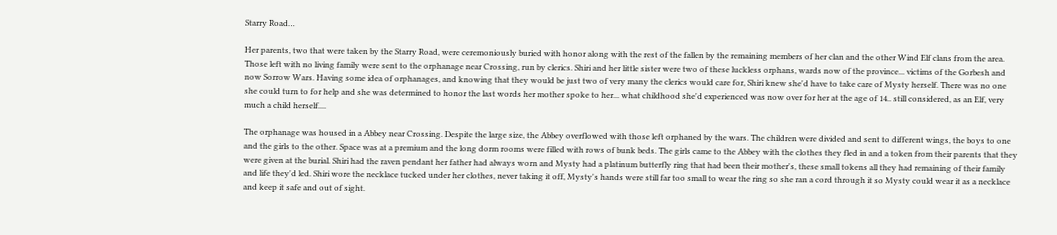Starry Road…

Her parents, two that were taken by the Starry Road, were ceremoniously buried with honor along with the rest of the fallen by the remaining members of her clan and the other Wind Elf clans from the area. Those left with no living family were sent to the orphanage near Crossing, run by clerics. Shiri and her little sister were two of these luckless orphans, wards now of the province... victims of the Gorbesh and now Sorrow Wars. Having some idea of orphanages, and knowing that they would be just two of very many the clerics would care for, Shiri knew she'd have to take care of Mysty herself. There was no one she could turn to for help and she was determined to honor the last words her mother spoke to her... what childhood she'd experienced was now over for her at the age of 14.. still considered, as an Elf, very much a child herself....

The orphanage was housed in a Abbey near Crossing. Despite the large size, the Abbey overflowed with those left orphaned by the wars. The children were divided and sent to different wings, the boys to one and the girls to the other. Space was at a premium and the long dorm rooms were filled with rows of bunk beds. The girls came to the Abbey with the clothes they fled in and a token from their parents that they were given at the burial. Shiri had the raven pendant her father had always worn and Mysty had a platinum butterfly ring that had been their mother's, these small tokens all they had remaining of their family and life they'd led. Shiri wore the necklace tucked under her clothes, never taking it off, Mysty's hands were still far too small to wear the ring so she ran a cord through it so Mysty could wear it as a necklace and keep it safe and out of sight.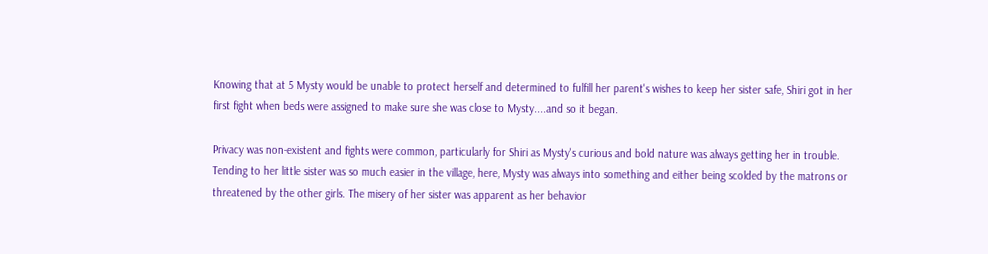Knowing that at 5 Mysty would be unable to protect herself and determined to fulfill her parent's wishes to keep her sister safe, Shiri got in her first fight when beds were assigned to make sure she was close to Mysty....and so it began.

Privacy was non-existent and fights were common, particularly for Shiri as Mysty's curious and bold nature was always getting her in trouble. Tending to her little sister was so much easier in the village, here, Mysty was always into something and either being scolded by the matrons or threatened by the other girls. The misery of her sister was apparent as her behavior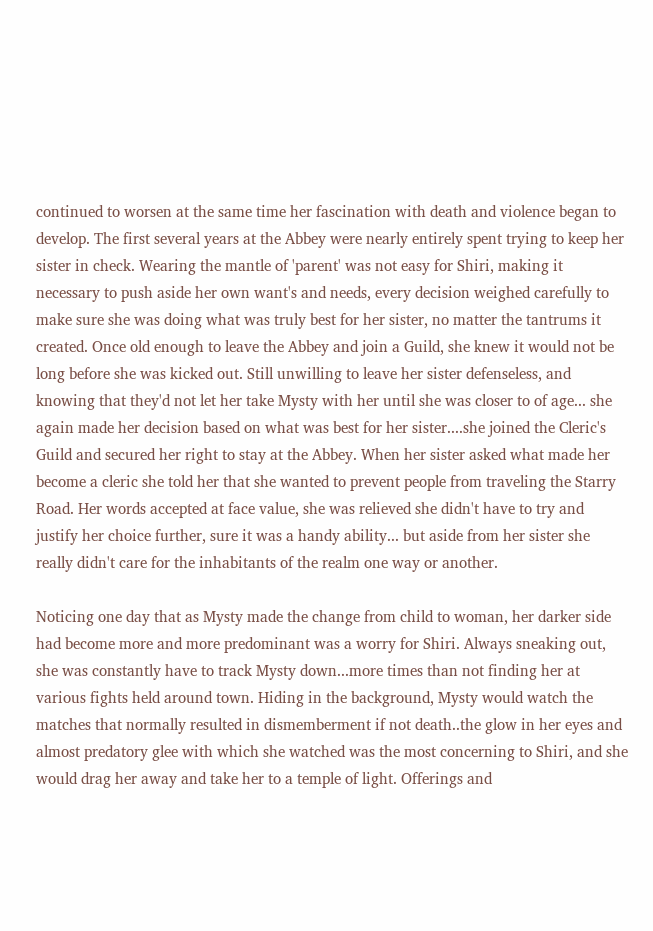continued to worsen at the same time her fascination with death and violence began to develop. The first several years at the Abbey were nearly entirely spent trying to keep her sister in check. Wearing the mantle of 'parent' was not easy for Shiri, making it necessary to push aside her own want's and needs, every decision weighed carefully to make sure she was doing what was truly best for her sister, no matter the tantrums it created. Once old enough to leave the Abbey and join a Guild, she knew it would not be long before she was kicked out. Still unwilling to leave her sister defenseless, and knowing that they'd not let her take Mysty with her until she was closer to of age... she again made her decision based on what was best for her sister....she joined the Cleric's Guild and secured her right to stay at the Abbey. When her sister asked what made her become a cleric she told her that she wanted to prevent people from traveling the Starry Road. Her words accepted at face value, she was relieved she didn't have to try and justify her choice further, sure it was a handy ability... but aside from her sister she really didn't care for the inhabitants of the realm one way or another.

Noticing one day that as Mysty made the change from child to woman, her darker side had become more and more predominant was a worry for Shiri. Always sneaking out, she was constantly have to track Mysty down...more times than not finding her at various fights held around town. Hiding in the background, Mysty would watch the matches that normally resulted in dismemberment if not death..the glow in her eyes and almost predatory glee with which she watched was the most concerning to Shiri, and she would drag her away and take her to a temple of light. Offerings and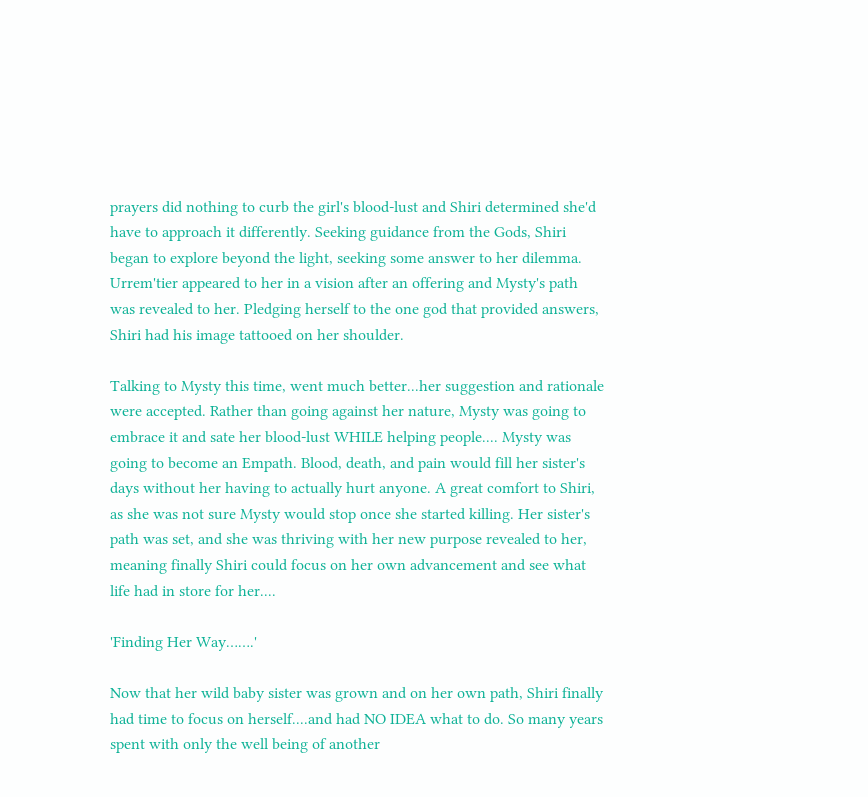prayers did nothing to curb the girl's blood-lust and Shiri determined she'd have to approach it differently. Seeking guidance from the Gods, Shiri began to explore beyond the light, seeking some answer to her dilemma. Urrem'tier appeared to her in a vision after an offering and Mysty's path was revealed to her. Pledging herself to the one god that provided answers, Shiri had his image tattooed on her shoulder.

Talking to Mysty this time, went much better...her suggestion and rationale were accepted. Rather than going against her nature, Mysty was going to embrace it and sate her blood-lust WHILE helping people.... Mysty was going to become an Empath. Blood, death, and pain would fill her sister's days without her having to actually hurt anyone. A great comfort to Shiri, as she was not sure Mysty would stop once she started killing. Her sister's path was set, and she was thriving with her new purpose revealed to her, meaning finally Shiri could focus on her own advancement and see what life had in store for her....

'Finding Her Way…….'

Now that her wild baby sister was grown and on her own path, Shiri finally had time to focus on herself....and had NO IDEA what to do. So many years spent with only the well being of another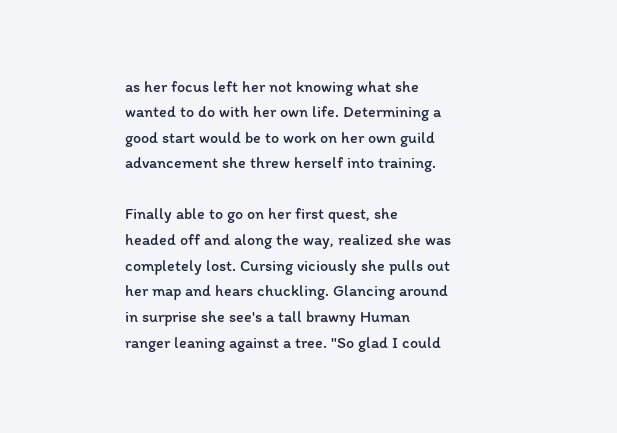as her focus left her not knowing what she wanted to do with her own life. Determining a good start would be to work on her own guild advancement she threw herself into training.

Finally able to go on her first quest, she headed off and along the way, realized she was completely lost. Cursing viciously she pulls out her map and hears chuckling. Glancing around in surprise she see's a tall brawny Human ranger leaning against a tree. "So glad I could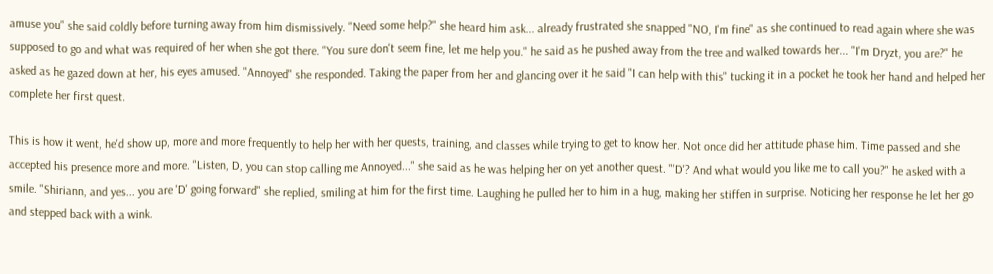amuse you" she said coldly before turning away from him dismissively. "Need some help?" she heard him ask... already frustrated she snapped "NO, I'm fine" as she continued to read again where she was supposed to go and what was required of her when she got there. "You sure don't seem fine, let me help you." he said as he pushed away from the tree and walked towards her... "I'm Dryzt, you are?" he asked as he gazed down at her, his eyes amused. "Annoyed" she responded. Taking the paper from her and glancing over it he said "I can help with this" tucking it in a pocket he took her hand and helped her complete her first quest.

This is how it went, he'd show up, more and more frequently to help her with her quests, training, and classes while trying to get to know her. Not once did her attitude phase him. Time passed and she accepted his presence more and more. "Listen, D, you can stop calling me Annoyed..." she said as he was helping her on yet another quest. "'D'? And what would you like me to call you?" he asked with a smile. "Shiriann, and yes... you are 'D' going forward" she replied, smiling at him for the first time. Laughing he pulled her to him in a hug, making her stiffen in surprise. Noticing her response he let her go and stepped back with a wink.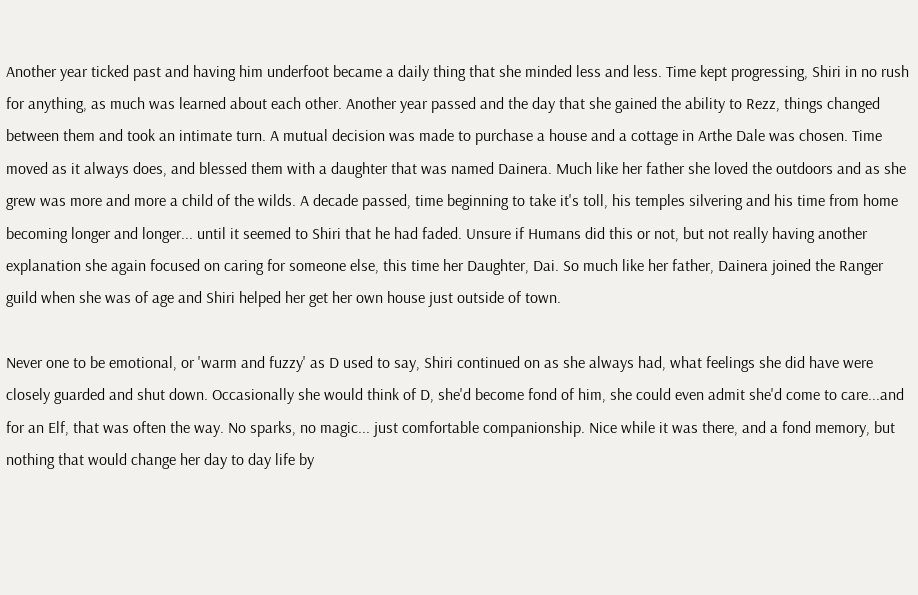Another year ticked past and having him underfoot became a daily thing that she minded less and less. Time kept progressing, Shiri in no rush for anything, as much was learned about each other. Another year passed and the day that she gained the ability to Rezz, things changed between them and took an intimate turn. A mutual decision was made to purchase a house and a cottage in Arthe Dale was chosen. Time moved as it always does, and blessed them with a daughter that was named Dainera. Much like her father she loved the outdoors and as she grew was more and more a child of the wilds. A decade passed, time beginning to take it's toll, his temples silvering and his time from home becoming longer and longer... until it seemed to Shiri that he had faded. Unsure if Humans did this or not, but not really having another explanation she again focused on caring for someone else, this time her Daughter, Dai. So much like her father, Dainera joined the Ranger guild when she was of age and Shiri helped her get her own house just outside of town.

Never one to be emotional, or 'warm and fuzzy' as D used to say, Shiri continued on as she always had, what feelings she did have were closely guarded and shut down. Occasionally she would think of D, she'd become fond of him, she could even admit she'd come to care...and for an Elf, that was often the way. No sparks, no magic... just comfortable companionship. Nice while it was there, and a fond memory, but nothing that would change her day to day life by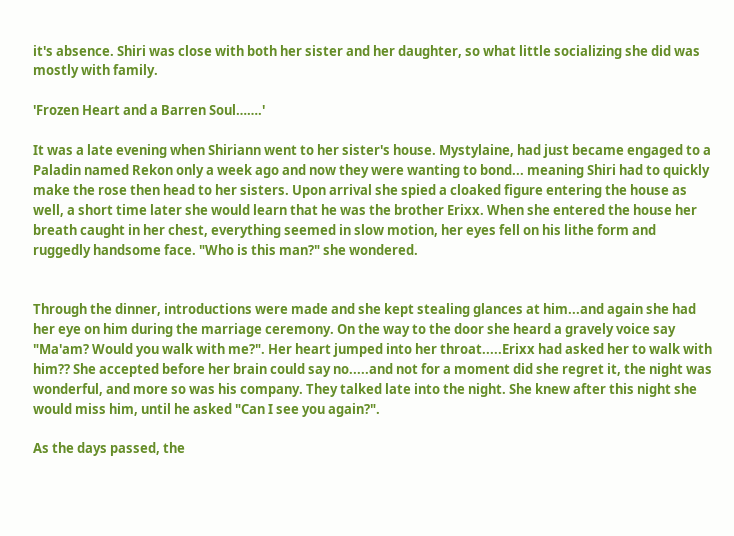it's absence. Shiri was close with both her sister and her daughter, so what little socializing she did was mostly with family.

'Frozen Heart and a Barren Soul…….'

It was a late evening when Shiriann went to her sister's house. Mystylaine, had just became engaged to a Paladin named Rekon only a week ago and now they were wanting to bond... meaning Shiri had to quickly make the rose then head to her sisters. Upon arrival she spied a cloaked figure entering the house as well, a short time later she would learn that he was the brother Erixx. When she entered the house her breath caught in her chest, everything seemed in slow motion, her eyes fell on his lithe form and ruggedly handsome face. "Who is this man?" she wondered.


Through the dinner, introductions were made and she kept stealing glances at him...and again she had her eye on him during the marriage ceremony. On the way to the door she heard a gravely voice say "Ma'am? Would you walk with me?". Her heart jumped into her throat.....Erixx had asked her to walk with him?? She accepted before her brain could say no.....and not for a moment did she regret it, the night was wonderful, and more so was his company. They talked late into the night. She knew after this night she would miss him, until he asked "Can I see you again?".

As the days passed, the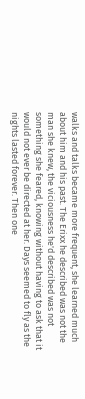walks and talks became more frequent, she learned much about him and his past. The Erixx he described was not the man she knew, the viciousness he'd described was not something she feared, knowing without having to ask that it would not ever be directed at her. Days seemed to fly as the nights lasted forever. Then one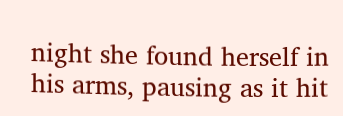night she found herself in his arms, pausing as it hit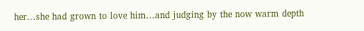her...she had grown to love him...and judging by the now warm depth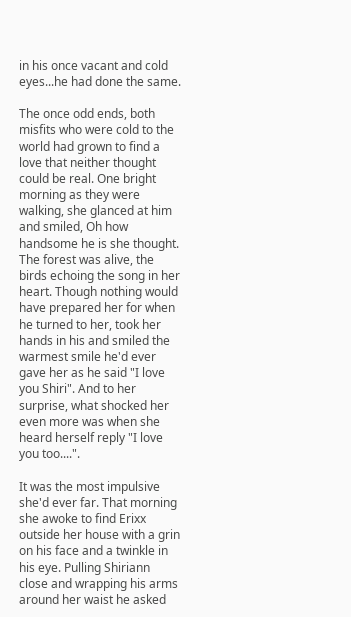in his once vacant and cold eyes...he had done the same.

The once odd ends, both misfits who were cold to the world had grown to find a love that neither thought could be real. One bright morning as they were walking, she glanced at him and smiled, Oh how handsome he is she thought. The forest was alive, the birds echoing the song in her heart. Though nothing would have prepared her for when he turned to her, took her hands in his and smiled the warmest smile he'd ever gave her as he said "I love you Shiri". And to her surprise, what shocked her even more was when she heard herself reply "I love you too....".

It was the most impulsive she'd ever far. That morning she awoke to find Erixx outside her house with a grin on his face and a twinkle in his eye. Pulling Shiriann close and wrapping his arms around her waist he asked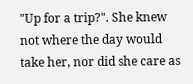"Up for a trip?". She knew not where the day would take her, nor did she care as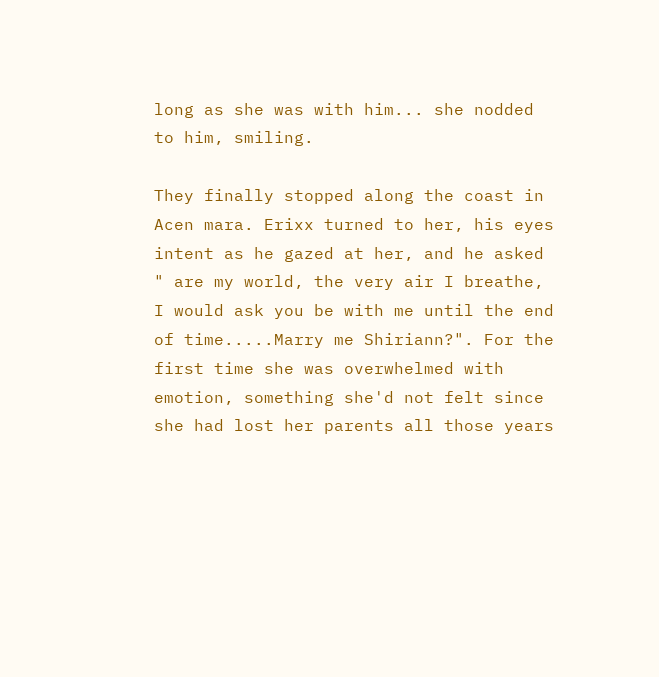long as she was with him... she nodded to him, smiling.

They finally stopped along the coast in Acen mara. Erixx turned to her, his eyes intent as he gazed at her, and he asked " are my world, the very air I breathe, I would ask you be with me until the end of time.....Marry me Shiriann?". For the first time she was overwhelmed with emotion, something she'd not felt since she had lost her parents all those years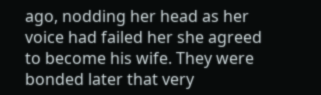ago, nodding her head as her voice had failed her she agreed to become his wife. They were bonded later that very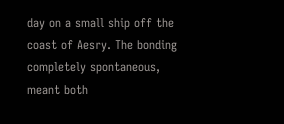day on a small ship off the coast of Aesry. The bonding completely spontaneous, meant both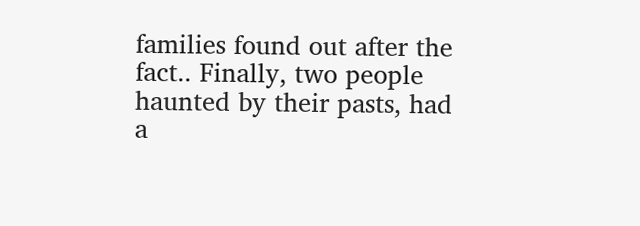families found out after the fact.. Finally, two people haunted by their pasts, had a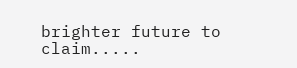brighter future to claim.....